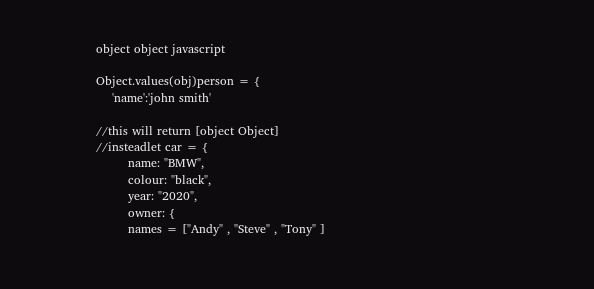object object javascript

Object.values(obj)person = {
    'name':'john smith'

//this will return [object Object]
//insteadlet car = {
        name: "BMW",
        colour: "black",
        year: "2020",
        owner: {
        names = ["Andy" , "Steve" , "Tony" ]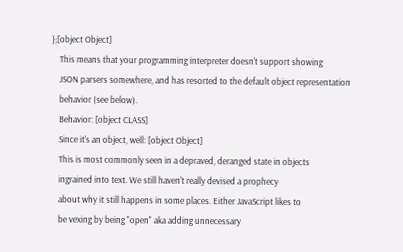};[object Object]
    This means that your programming interpreter doesn't support showing
    JSON parsers somewhere, and has resorted to the default object representation
    behavior (see below).
    Behavior: [object CLASS]
    Since it's an object, well: [object Object]
    This is most commonly seen in a depraved, deranged state in objects
    ingrained into text. We still haven't really devised a prophecy
    about why it still happens in some places. Either JavaScript likes to
    be vexing by being "open" aka adding unnecessary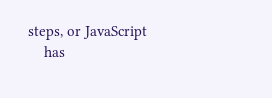steps, or JavaScript
    has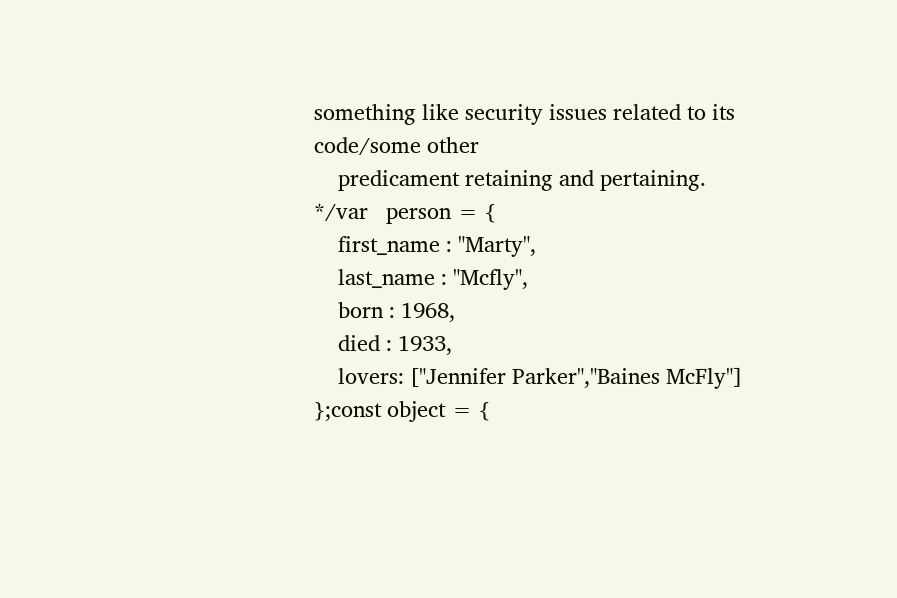something like security issues related to its code/some other
    predicament retaining and pertaining.
*/var   person = {
    first_name : "Marty",
    last_name : "Mcfly",
    born : 1968,
    died : 1933,
    lovers: ["Jennifer Parker","Baines McFly"]
};const object = {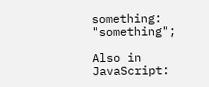something: "something";

Also in JavaScript: